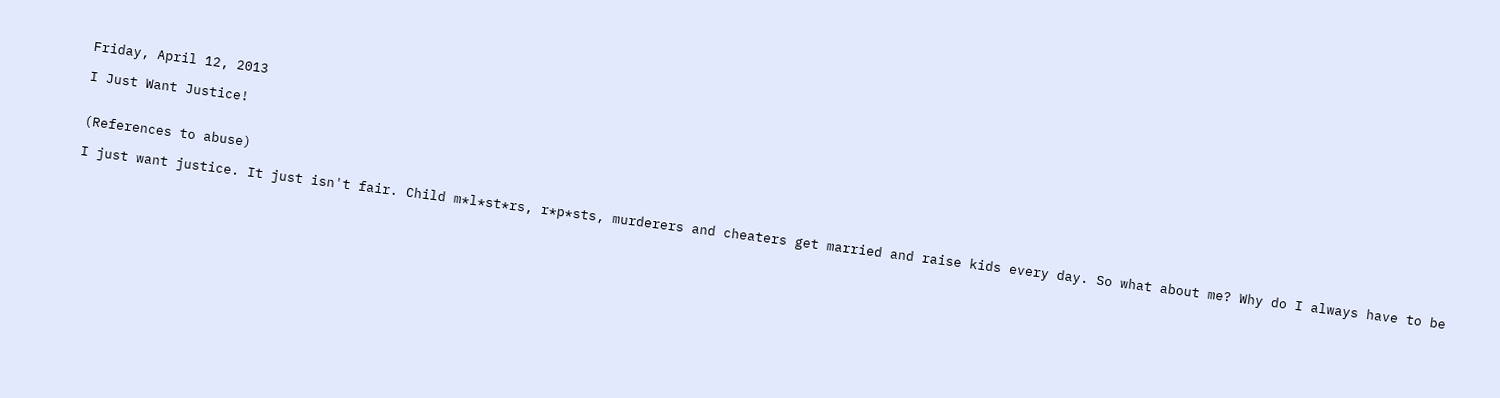Friday, April 12, 2013

I Just Want Justice!


(References to abuse)

I just want justice. It just isn't fair. Child m*l*st*rs, r*p*sts, murderers and cheaters get married and raise kids every day. So what about me? Why do I always have to be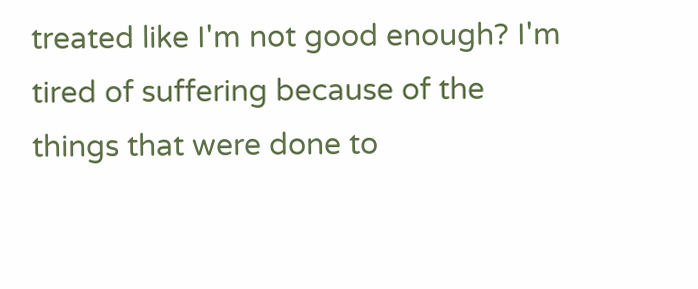treated like I'm not good enough? I'm tired of suffering because of the things that were done to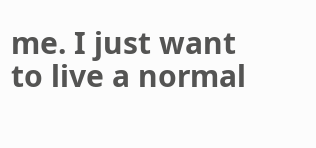me. I just want to live a normal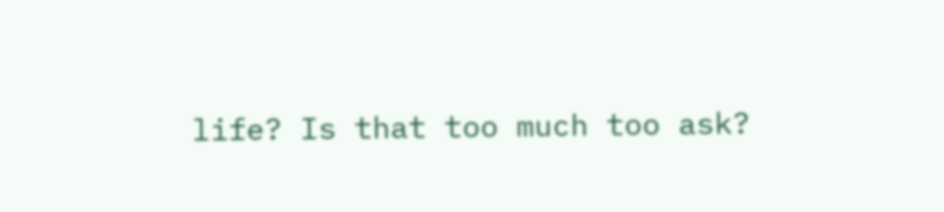life? Is that too much too ask?